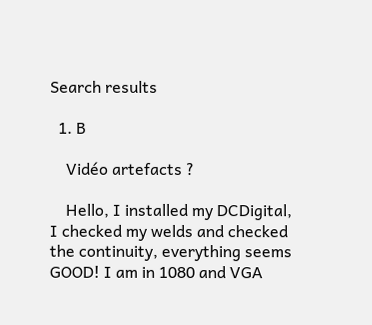Search results

  1. B

    Vidéo artefacts ?

    Hello, I installed my DCDigital, I checked my welds and checked the continuity, everything seems GOOD! I am in 1080 and VGA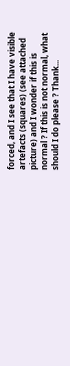forced, and I see that I have visible artefacts (squares) (see attached picture) and I wonder if this is normal ? If this is not normal, what should I do please ? Thank...